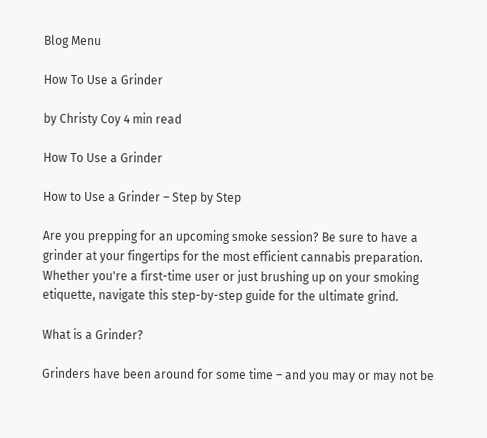Blog Menu

How To Use a Grinder

by Christy Coy 4 min read

How To Use a Grinder

How to Use a Grinder – Step by Step

Are you prepping for an upcoming smoke session? Be sure to have a grinder at your fingertips for the most efficient cannabis preparation. Whether you're a first-time user or just brushing up on your smoking etiquette, navigate this step-by-step guide for the ultimate grind.

What is a Grinder?

Grinders have been around for some time – and you may or may not be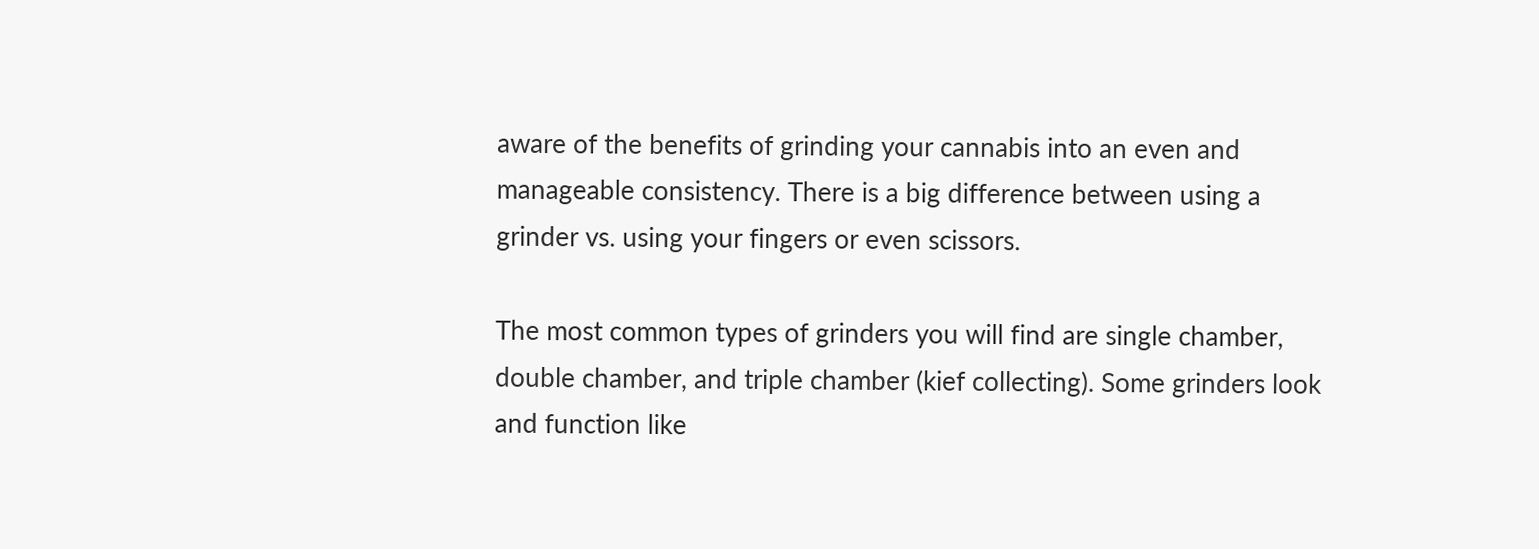aware of the benefits of grinding your cannabis into an even and manageable consistency. There is a big difference between using a grinder vs. using your fingers or even scissors.

The most common types of grinders you will find are single chamber, double chamber, and triple chamber (kief collecting). Some grinders look and function like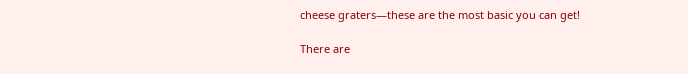cheese graters—these are the most basic you can get!

There are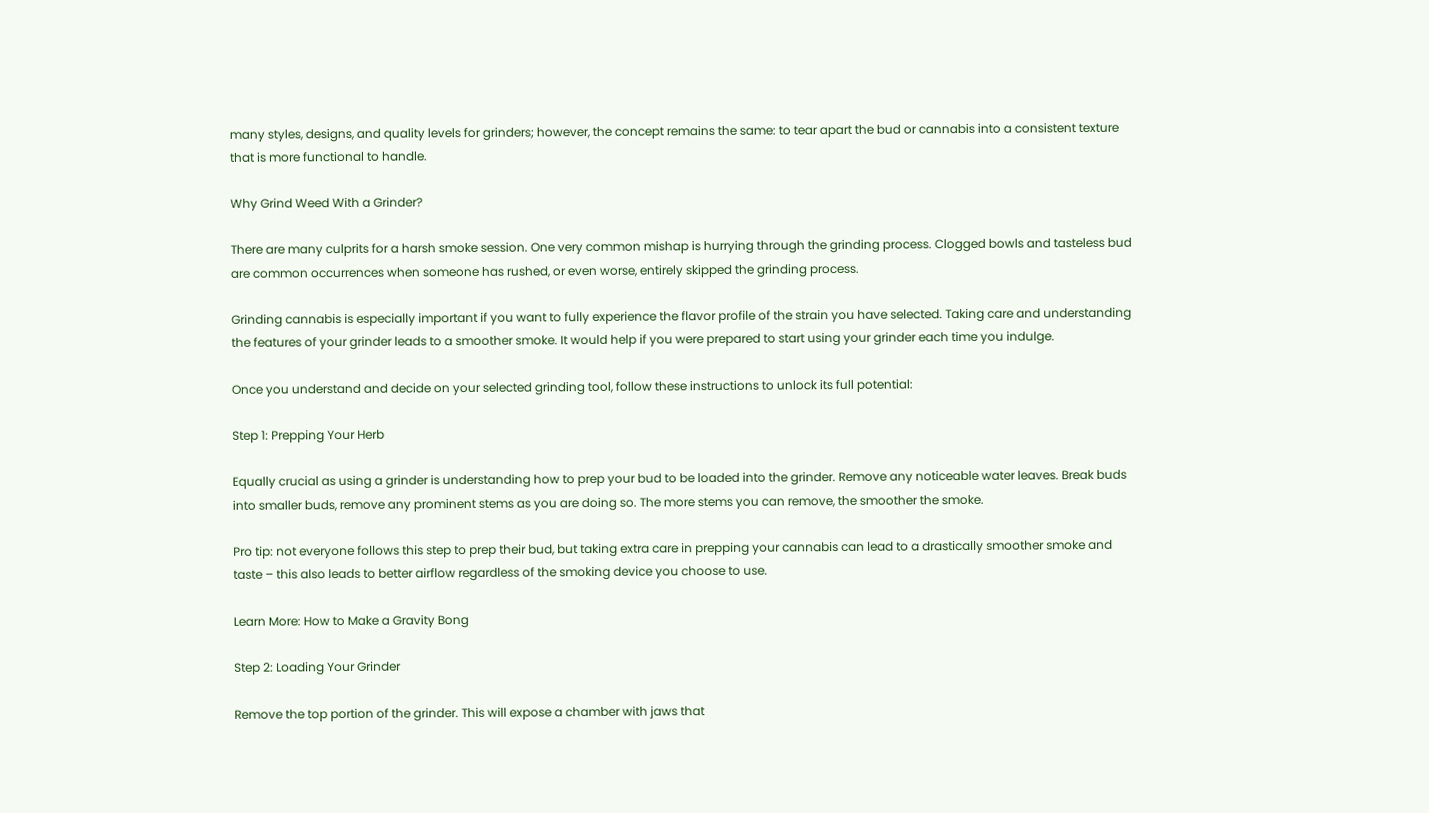many styles, designs, and quality levels for grinders; however, the concept remains the same: to tear apart the bud or cannabis into a consistent texture that is more functional to handle.

Why Grind Weed With a Grinder?

There are many culprits for a harsh smoke session. One very common mishap is hurrying through the grinding process. Clogged bowls and tasteless bud are common occurrences when someone has rushed, or even worse, entirely skipped the grinding process.

Grinding cannabis is especially important if you want to fully experience the flavor profile of the strain you have selected. Taking care and understanding the features of your grinder leads to a smoother smoke. It would help if you were prepared to start using your grinder each time you indulge.

Once you understand and decide on your selected grinding tool, follow these instructions to unlock its full potential:

Step 1: Prepping Your Herb

Equally crucial as using a grinder is understanding how to prep your bud to be loaded into the grinder. Remove any noticeable water leaves. Break buds into smaller buds, remove any prominent stems as you are doing so. The more stems you can remove, the smoother the smoke.

Pro tip: not everyone follows this step to prep their bud, but taking extra care in prepping your cannabis can lead to a drastically smoother smoke and taste – this also leads to better airflow regardless of the smoking device you choose to use.

Learn More: How to Make a Gravity Bong

Step 2: Loading Your Grinder

Remove the top portion of the grinder. This will expose a chamber with jaws that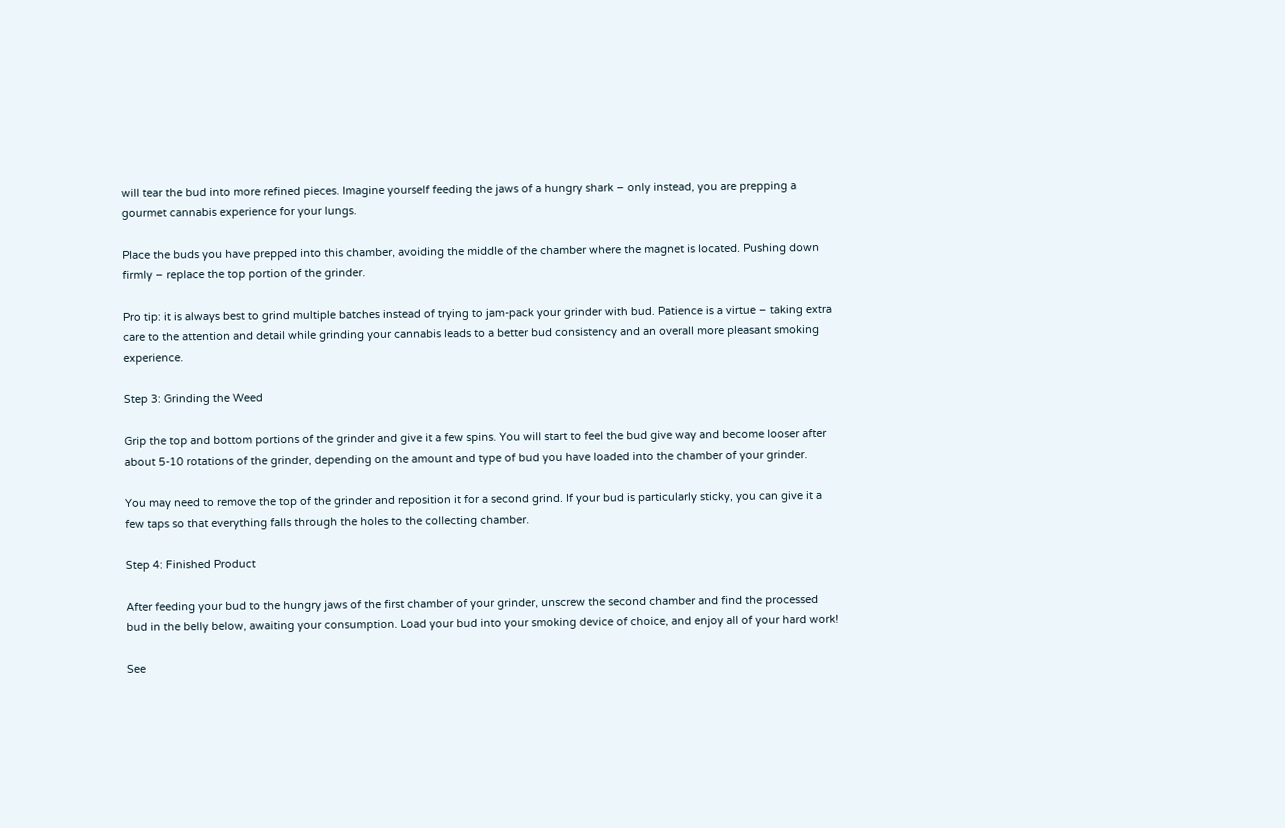will tear the bud into more refined pieces. Imagine yourself feeding the jaws of a hungry shark – only instead, you are prepping a gourmet cannabis experience for your lungs.

Place the buds you have prepped into this chamber, avoiding the middle of the chamber where the magnet is located. Pushing down firmly – replace the top portion of the grinder.

Pro tip: it is always best to grind multiple batches instead of trying to jam-pack your grinder with bud. Patience is a virtue – taking extra care to the attention and detail while grinding your cannabis leads to a better bud consistency and an overall more pleasant smoking experience.

Step 3: Grinding the Weed

Grip the top and bottom portions of the grinder and give it a few spins. You will start to feel the bud give way and become looser after about 5-10 rotations of the grinder, depending on the amount and type of bud you have loaded into the chamber of your grinder.

You may need to remove the top of the grinder and reposition it for a second grind. If your bud is particularly sticky, you can give it a few taps so that everything falls through the holes to the collecting chamber.

Step 4: Finished Product

After feeding your bud to the hungry jaws of the first chamber of your grinder, unscrew the second chamber and find the processed bud in the belly below, awaiting your consumption. Load your bud into your smoking device of choice, and enjoy all of your hard work!

See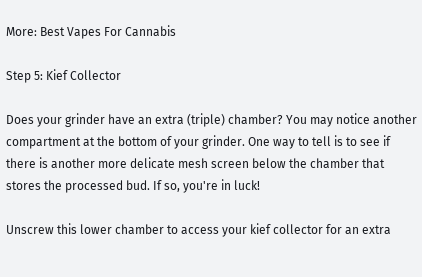More: Best Vapes For Cannabis

Step 5: Kief Collector

Does your grinder have an extra (triple) chamber? You may notice another compartment at the bottom of your grinder. One way to tell is to see if there is another more delicate mesh screen below the chamber that stores the processed bud. If so, you're in luck!

Unscrew this lower chamber to access your kief collector for an extra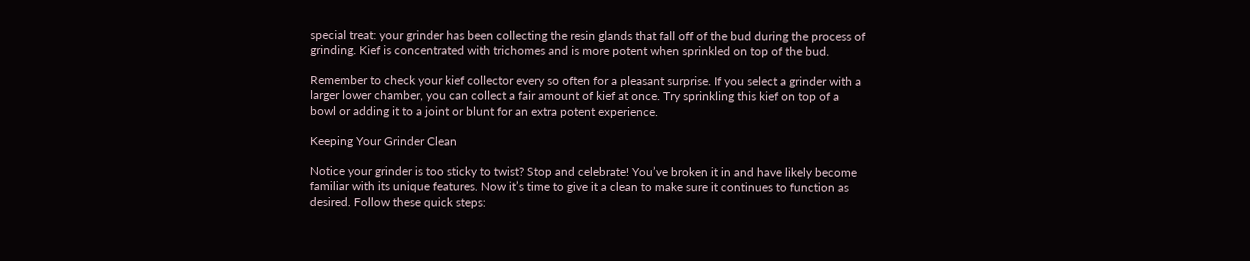special treat: your grinder has been collecting the resin glands that fall off of the bud during the process of grinding. Kief is concentrated with trichomes and is more potent when sprinkled on top of the bud.

Remember to check your kief collector every so often for a pleasant surprise. If you select a grinder with a larger lower chamber, you can collect a fair amount of kief at once. Try sprinkling this kief on top of a bowl or adding it to a joint or blunt for an extra potent experience.

Keeping Your Grinder Clean

Notice your grinder is too sticky to twist? Stop and celebrate! You’ve broken it in and have likely become familiar with its unique features. Now it’s time to give it a clean to make sure it continues to function as desired. Follow these quick steps: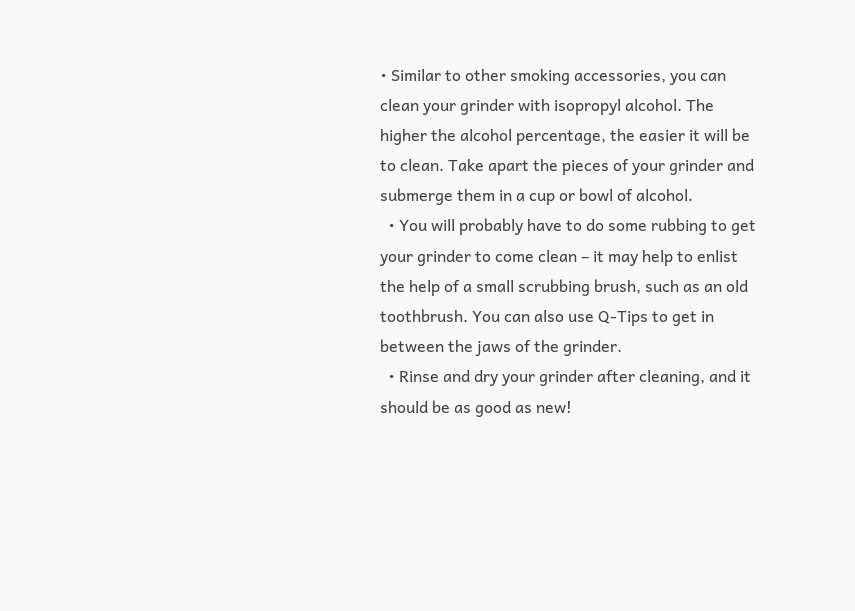• Similar to other smoking accessories, you can clean your grinder with isopropyl alcohol. The higher the alcohol percentage, the easier it will be to clean. Take apart the pieces of your grinder and submerge them in a cup or bowl of alcohol.
  • You will probably have to do some rubbing to get your grinder to come clean – it may help to enlist the help of a small scrubbing brush, such as an old toothbrush. You can also use Q-Tips to get in between the jaws of the grinder.
  • Rinse and dry your grinder after cleaning, and it should be as good as new!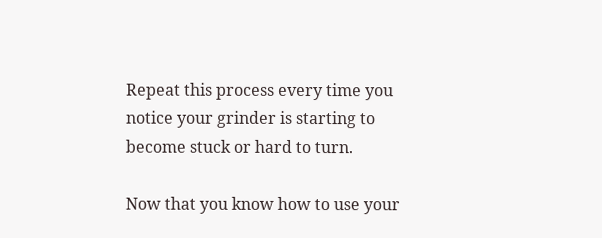Repeat this process every time you notice your grinder is starting to become stuck or hard to turn.

Now that you know how to use your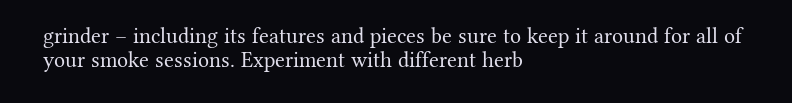grinder – including its features and pieces be sure to keep it around for all of your smoke sessions. Experiment with different herb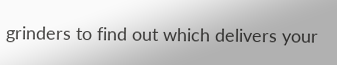grinders to find out which delivers your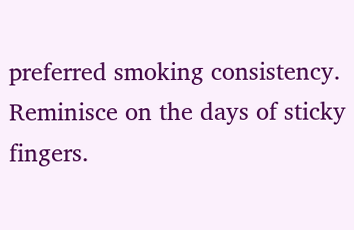preferred smoking consistency. Reminisce on the days of sticky fingers.